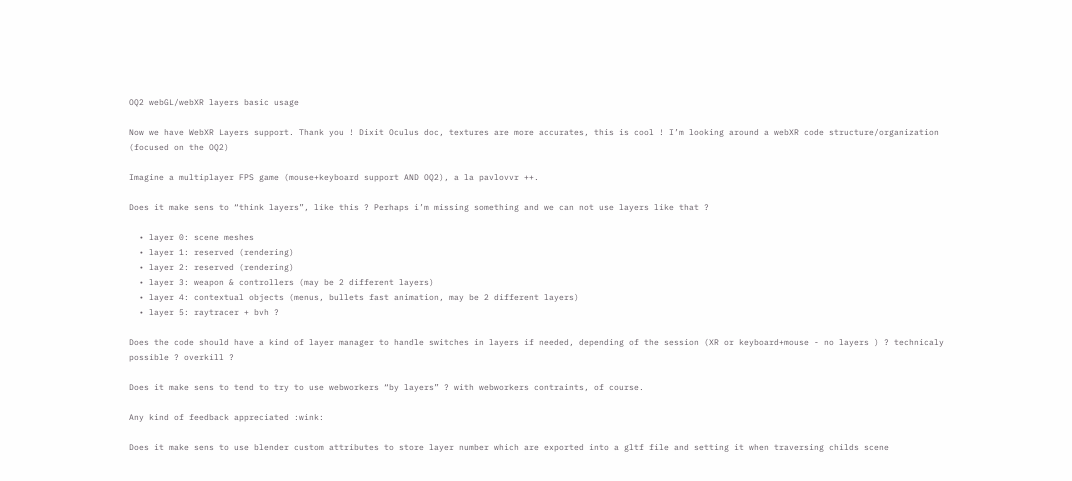OQ2 webGL/webXR layers basic usage

Now we have WebXR Layers support. Thank you ! Dixit Oculus doc, textures are more accurates, this is cool ! I’m looking around a webXR code structure/organization (focused on the OQ2)

Imagine a multiplayer FPS game (mouse+keyboard support AND OQ2), a la pavlovvr ++.

Does it make sens to “think layers”, like this ? Perhaps i’m missing something and we can not use layers like that ?

  • layer 0: scene meshes
  • layer 1: reserved (rendering)
  • layer 2: reserved (rendering)
  • layer 3: weapon & controllers (may be 2 different layers)
  • layer 4: contextual objects (menus, bullets fast animation, may be 2 different layers)
  • layer 5: raytracer + bvh ?

Does the code should have a kind of layer manager to handle switches in layers if needed, depending of the session (XR or keyboard+mouse - no layers ) ? technicaly possible ? overkill ?

Does it make sens to tend to try to use webworkers “by layers” ? with webworkers contraints, of course.

Any kind of feedback appreciated :wink:

Does it make sens to use blender custom attributes to store layer number which are exported into a gltf file and setting it when traversing childs scene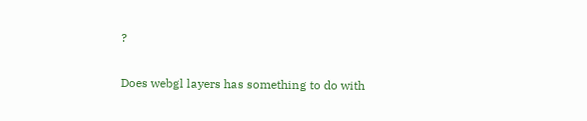?

Does webgl layers has something to do with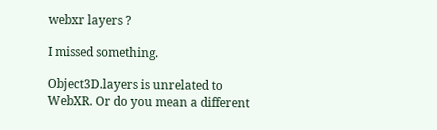webxr layers ?

I missed something.

Object3D.layers is unrelated to WebXR. Or do you mean a different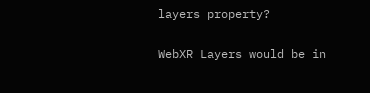layers property?

WebXR Layers would be in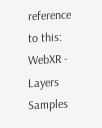reference to this: WebXR - Layers Samples